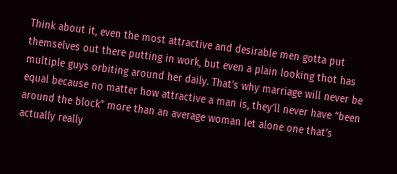Think about it, even the most attractive and desirable men gotta put themselves out there putting in work, but even a plain looking thot has multiple guys orbiting around her daily. That’s why marriage will never be equal because no matter how attractive a man is, they’ll never have “been around the block” more than an average woman let alone one that’s actually really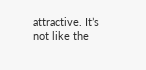attractive. It’s not like the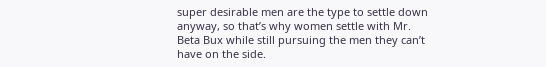super desirable men are the type to settle down anyway, so that’s why women settle with Mr. Beta Bux while still pursuing the men they can’t have on the side.